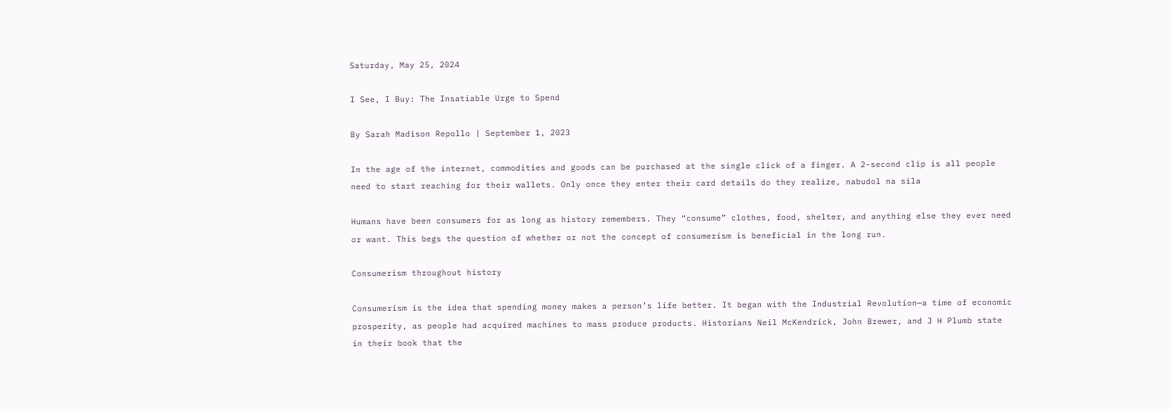Saturday, May 25, 2024

I See, I Buy: The Insatiable Urge to Spend

By Sarah Madison Repollo | September 1, 2023

In the age of the internet, commodities and goods can be purchased at the single click of a finger. A 2-second clip is all people need to start reaching for their wallets. Only once they enter their card details do they realize, nabudol na sila

Humans have been consumers for as long as history remembers. They “consume” clothes, food, shelter, and anything else they ever need or want. This begs the question of whether or not the concept of consumerism is beneficial in the long run.

Consumerism throughout history

Consumerism is the idea that spending money makes a person’s life better. It began with the Industrial Revolution—a time of economic prosperity, as people had acquired machines to mass produce products. Historians Neil McKendrick, John Brewer, and J H Plumb state in their book that the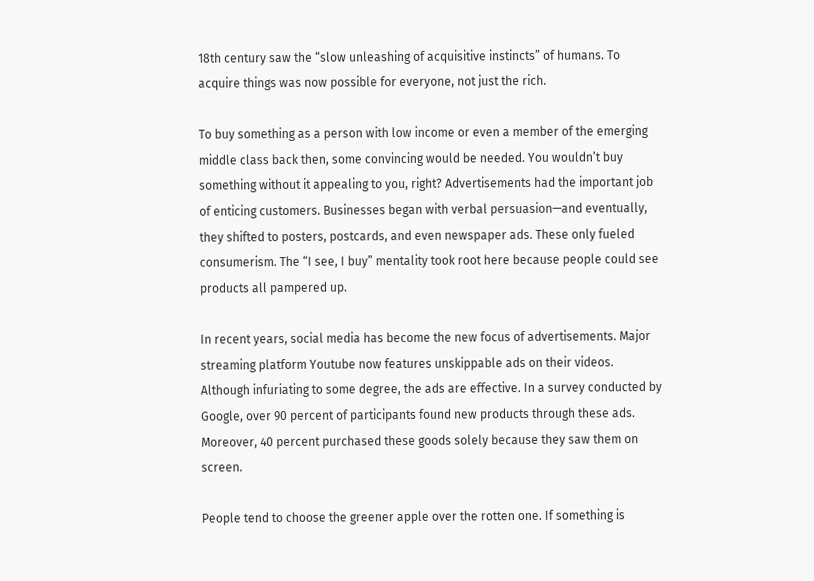18th century saw the “slow unleashing of acquisitive instincts” of humans. To acquire things was now possible for everyone, not just the rich.

To buy something as a person with low income or even a member of the emerging middle class back then, some convincing would be needed. You wouldn’t buy something without it appealing to you, right? Advertisements had the important job of enticing customers. Businesses began with verbal persuasion—and eventually, they shifted to posters, postcards, and even newspaper ads. These only fueled consumerism. The “I see, I buy” mentality took root here because people could see products all pampered up.

In recent years, social media has become the new focus of advertisements. Major streaming platform Youtube now features unskippable ads on their videos. Although infuriating to some degree, the ads are effective. In a survey conducted by Google, over 90 percent of participants found new products through these ads. Moreover, 40 percent purchased these goods solely because they saw them on screen.

People tend to choose the greener apple over the rotten one. If something is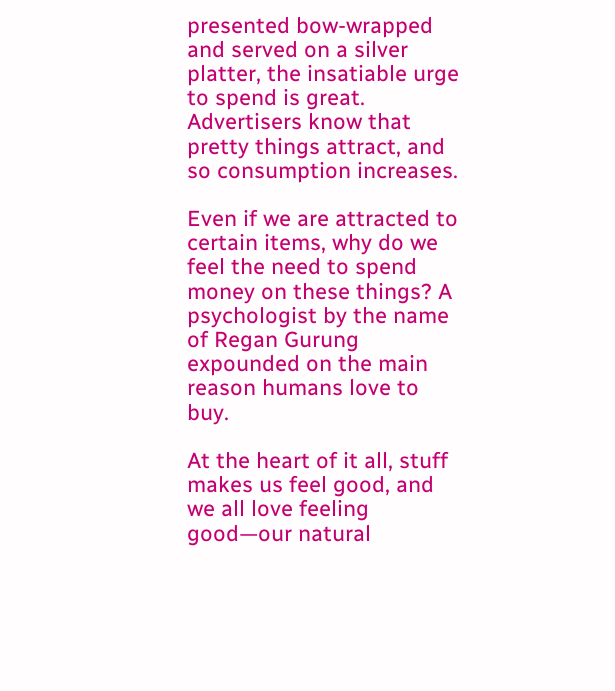presented bow-wrapped and served on a silver platter, the insatiable urge to spend is great. Advertisers know that pretty things attract, and so consumption increases.

Even if we are attracted to certain items, why do we feel the need to spend money on these things? A psychologist by the name of Regan Gurung expounded on the main reason humans love to buy.

At the heart of it all, stuff makes us feel good, and we all love feeling good—our natural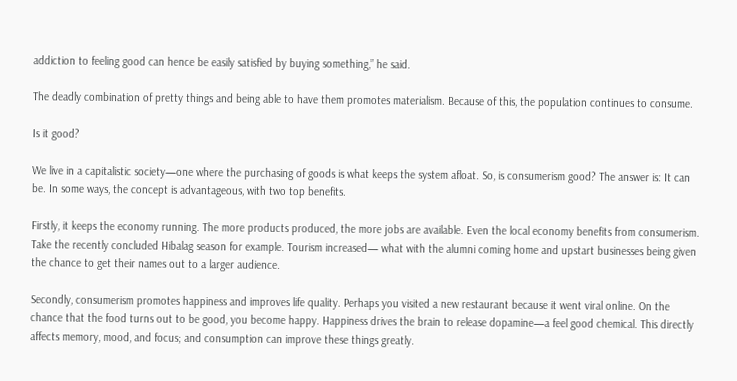addiction to feeling good can hence be easily satisfied by buying something,” he said.

The deadly combination of pretty things and being able to have them promotes materialism. Because of this, the population continues to consume.

Is it good?

We live in a capitalistic society—one where the purchasing of goods is what keeps the system afloat. So, is consumerism good? The answer is: It can be. In some ways, the concept is advantageous, with two top benefits.

Firstly, it keeps the economy running. The more products produced, the more jobs are available. Even the local economy benefits from consumerism. Take the recently concluded Hibalag season for example. Tourism increased— what with the alumni coming home and upstart businesses being given the chance to get their names out to a larger audience.

Secondly, consumerism promotes happiness and improves life quality. Perhaps you visited a new restaurant because it went viral online. On the chance that the food turns out to be good, you become happy. Happiness drives the brain to release dopamine—a feel good chemical. This directly affects memory, mood, and focus; and consumption can improve these things greatly.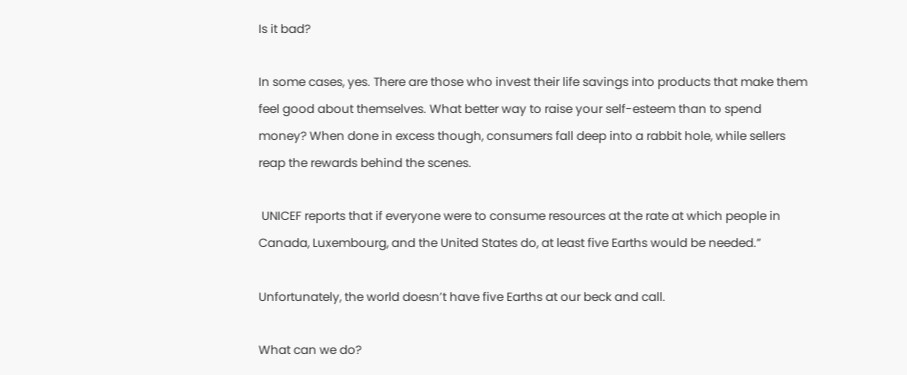Is it bad?

In some cases, yes. There are those who invest their life savings into products that make them feel good about themselves. What better way to raise your self-esteem than to spend money? When done in excess though, consumers fall deep into a rabbit hole, while sellers reap the rewards behind the scenes.

 UNICEF reports that if everyone were to consume resources at the rate at which people in Canada, Luxembourg, and the United States do, at least five Earths would be needed.”

Unfortunately, the world doesn’t have five Earths at our beck and call.

What can we do?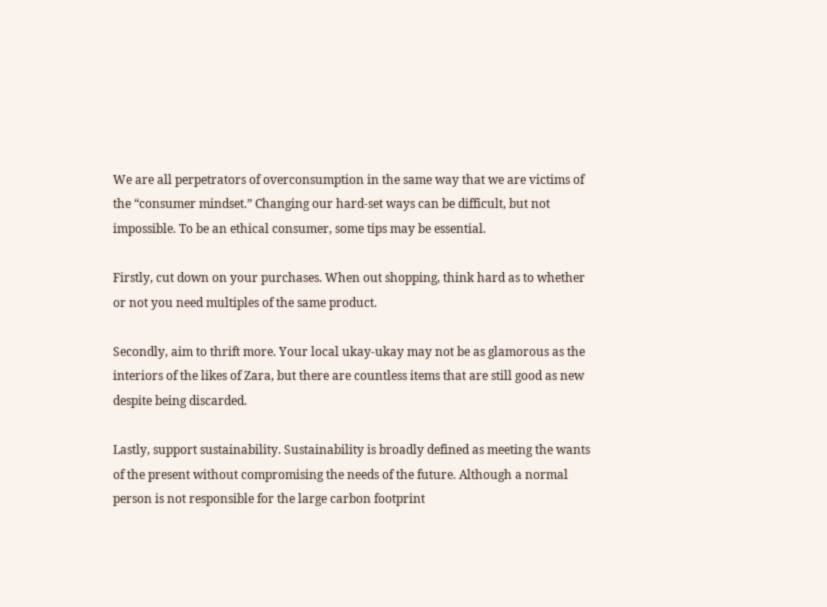We are all perpetrators of overconsumption in the same way that we are victims of the “consumer mindset.” Changing our hard-set ways can be difficult, but not impossible. To be an ethical consumer, some tips may be essential.

Firstly, cut down on your purchases. When out shopping, think hard as to whether or not you need multiples of the same product.

Secondly, aim to thrift more. Your local ukay-ukay may not be as glamorous as the interiors of the likes of Zara, but there are countless items that are still good as new despite being discarded.

Lastly, support sustainability. Sustainability is broadly defined as meeting the wants of the present without compromising the needs of the future. Although a normal person is not responsible for the large carbon footprint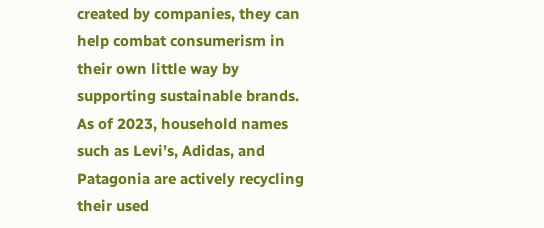created by companies, they can help combat consumerism in their own little way by supporting sustainable brands. As of 2023, household names such as Levi’s, Adidas, and Patagonia are actively recycling their used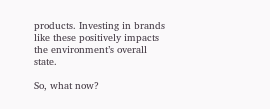products. Investing in brands like these positively impacts the environment’s overall state.

So, what now?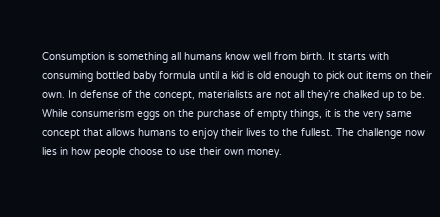Consumption is something all humans know well from birth. It starts with consuming bottled baby formula until a kid is old enough to pick out items on their own. In defense of the concept, materialists are not all they’re chalked up to be. While consumerism eggs on the purchase of empty things, it is the very same concept that allows humans to enjoy their lives to the fullest. The challenge now lies in how people choose to use their own money.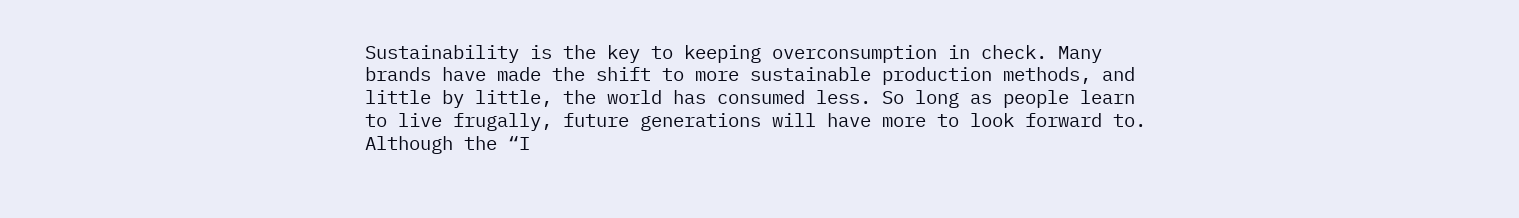Sustainability is the key to keeping overconsumption in check. Many brands have made the shift to more sustainable production methods, and little by little, the world has consumed less. So long as people learn to live frugally, future generations will have more to look forward to. Although the “I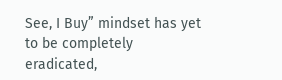See, I Buy” mindset has yet to be completely eradicated,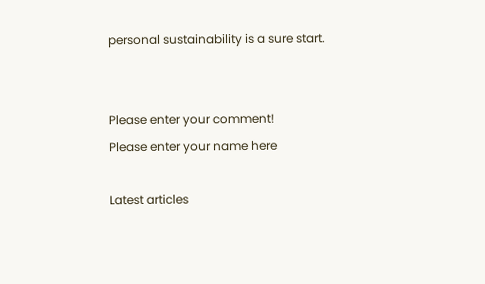personal sustainability is a sure start.


Please enter your comment!
Please enter your name here

Latest articles